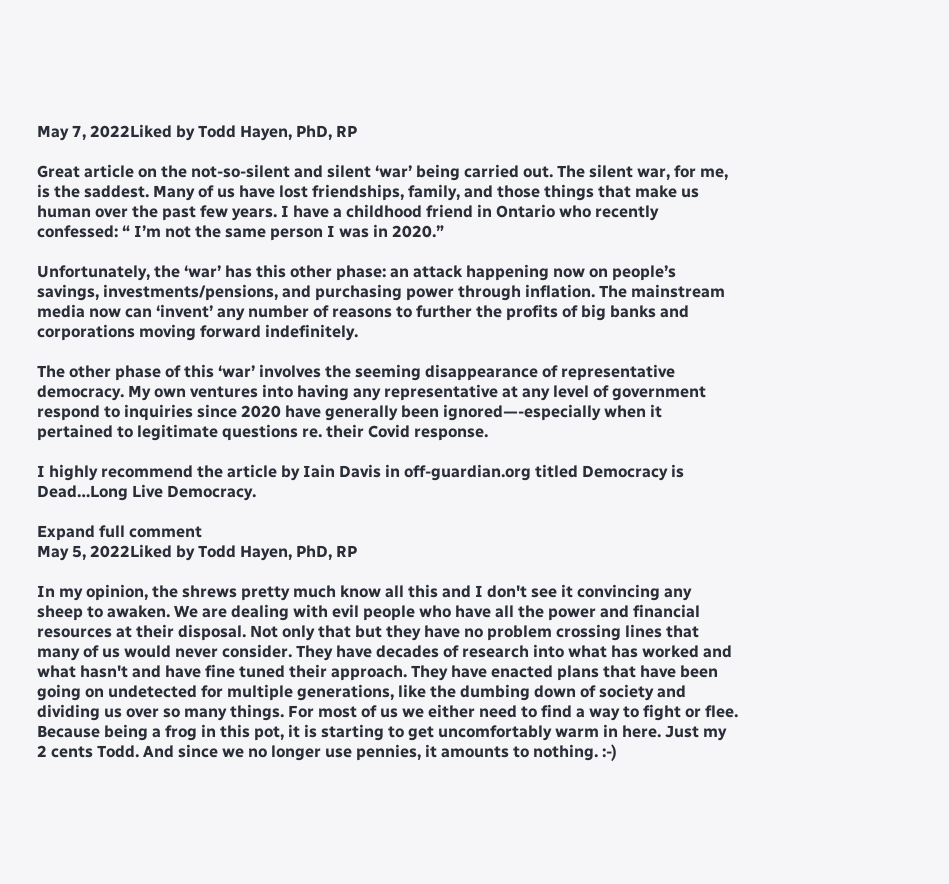May 7, 2022Liked by Todd Hayen, PhD, RP

Great article on the not-so-silent and silent ‘war’ being carried out. The silent war, for me, is the saddest. Many of us have lost friendships, family, and those things that make us human over the past few years. I have a childhood friend in Ontario who recently confessed: “ I’m not the same person I was in 2020.”

Unfortunately, the ‘war’ has this other phase: an attack happening now on people’s savings, investments/pensions, and purchasing power through inflation. The mainstream media now can ‘invent’ any number of reasons to further the profits of big banks and corporations moving forward indefinitely.

The other phase of this ‘war’ involves the seeming disappearance of representative democracy. My own ventures into having any representative at any level of government respond to inquiries since 2020 have generally been ignored—-especially when it pertained to legitimate questions re. their Covid response.

I highly recommend the article by Iain Davis in off-guardian.org titled Democracy is Dead…Long Live Democracy.

Expand full comment
May 5, 2022Liked by Todd Hayen, PhD, RP

In my opinion, the shrews pretty much know all this and I don't see it convincing any sheep to awaken. We are dealing with evil people who have all the power and financial resources at their disposal. Not only that but they have no problem crossing lines that many of us would never consider. They have decades of research into what has worked and what hasn't and have fine tuned their approach. They have enacted plans that have been going on undetected for multiple generations, like the dumbing down of society and dividing us over so many things. For most of us we either need to find a way to fight or flee. Because being a frog in this pot, it is starting to get uncomfortably warm in here. Just my 2 cents Todd. And since we no longer use pennies, it amounts to nothing. :-)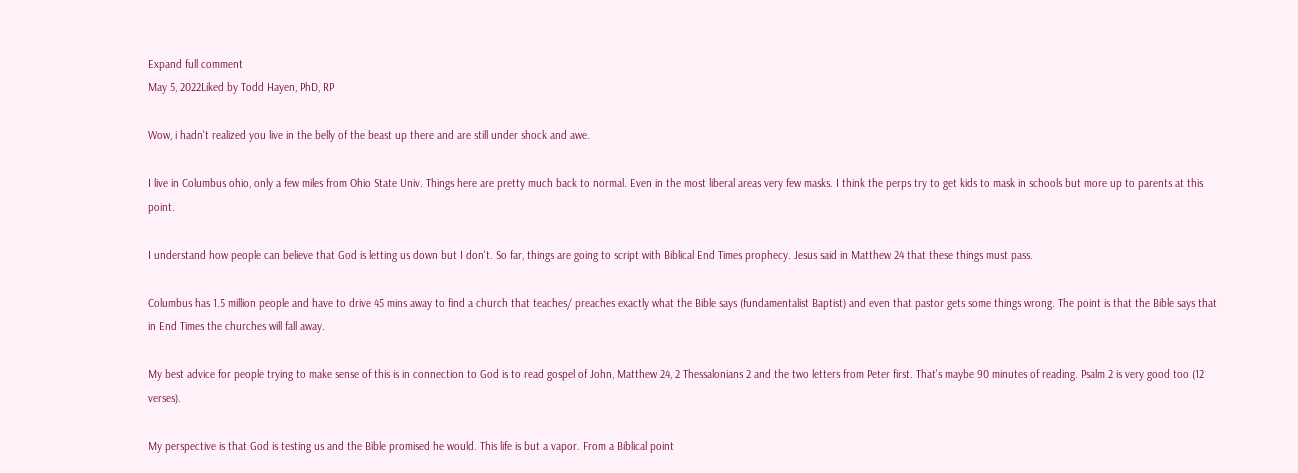Expand full comment
May 5, 2022Liked by Todd Hayen, PhD, RP

Wow, i hadn't realized you live in the belly of the beast up there and are still under shock and awe.

I live in Columbus ohio, only a few miles from Ohio State Univ. Things here are pretty much back to normal. Even in the most liberal areas very few masks. I think the perps try to get kids to mask in schools but more up to parents at this point.

I understand how people can believe that God is letting us down but I don't. So far, things are going to script with Biblical End Times prophecy. Jesus said in Matthew 24 that these things must pass.

Columbus has 1.5 million people and have to drive 45 mins away to find a church that teaches/ preaches exactly what the Bible says (fundamentalist Baptist) and even that pastor gets some things wrong. The point is that the Bible says that in End Times the churches will fall away.

My best advice for people trying to make sense of this is in connection to God is to read gospel of John, Matthew 24, 2 Thessalonians 2 and the two letters from Peter first. That's maybe 90 minutes of reading. Psalm 2 is very good too (12 verses).

My perspective is that God is testing us and the Bible promised he would. This life is but a vapor. From a Biblical point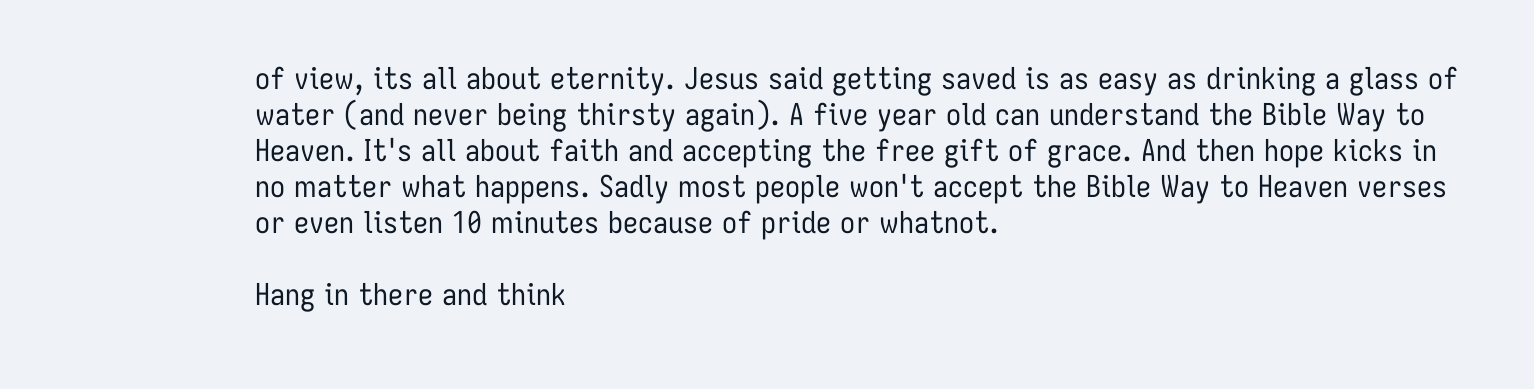of view, its all about eternity. Jesus said getting saved is as easy as drinking a glass of water (and never being thirsty again). A five year old can understand the Bible Way to Heaven. It's all about faith and accepting the free gift of grace. And then hope kicks in no matter what happens. Sadly most people won't accept the Bible Way to Heaven verses or even listen 10 minutes because of pride or whatnot.

Hang in there and think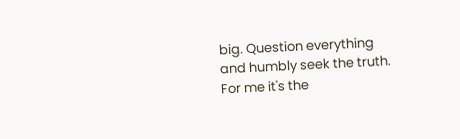big. Question everything and humbly seek the truth. For me it's the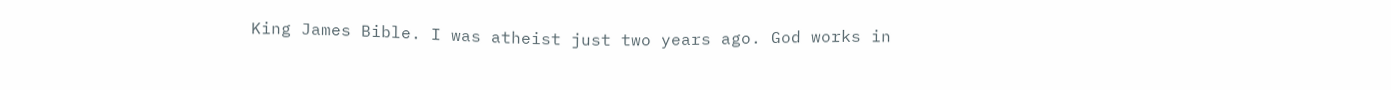King James Bible. I was atheist just two years ago. God works in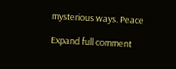mysterious ways. Peace

Expand full comment